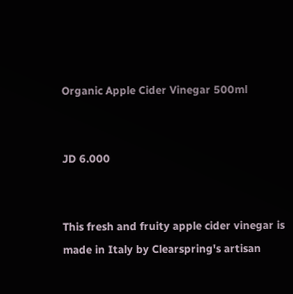Organic Apple Cider Vinegar 500ml


JD 6.000


This fresh and fruity apple cider vinegar is made in Italy by Clearspring's artisan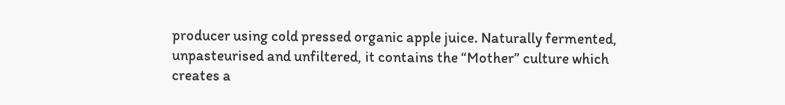producer using cold pressed organic apple juice. Naturally fermented, unpasteurised and unfiltered, it contains the “Mother” culture which creates a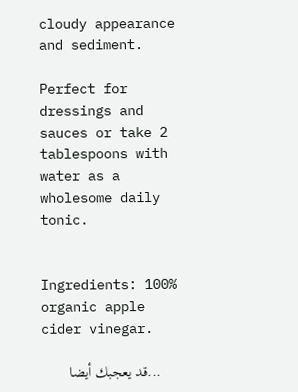cloudy appearance and sediment.

Perfect for dressings and sauces or take 2 tablespoons with water as a wholesome daily tonic.


Ingredients: 100% organic apple cider vinegar.

    ...قد يعجبك أيضا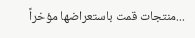...منتجات قمت باستعراضها مؤخراً